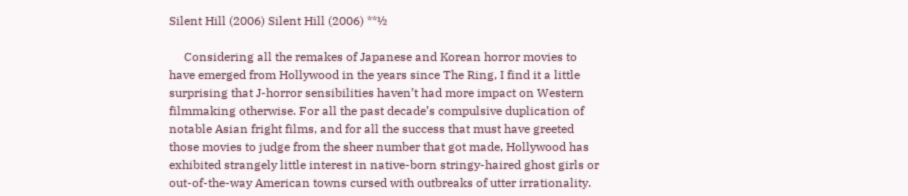Silent Hill (2006) Silent Hill (2006) **½

     Considering all the remakes of Japanese and Korean horror movies to have emerged from Hollywood in the years since The Ring, I find it a little surprising that J-horror sensibilities haven’t had more impact on Western filmmaking otherwise. For all the past decade’s compulsive duplication of notable Asian fright films, and for all the success that must have greeted those movies to judge from the sheer number that got made, Hollywood has exhibited strangely little interest in native-born stringy-haired ghost girls or out-of-the-way American towns cursed with outbreaks of utter irrationality.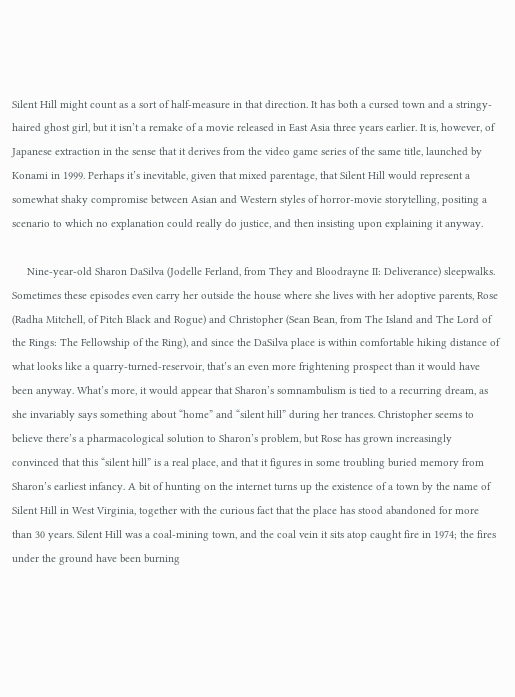Silent Hill might count as a sort of half-measure in that direction. It has both a cursed town and a stringy-haired ghost girl, but it isn’t a remake of a movie released in East Asia three years earlier. It is, however, of Japanese extraction in the sense that it derives from the video game series of the same title, launched by Konami in 1999. Perhaps it’s inevitable, given that mixed parentage, that Silent Hill would represent a somewhat shaky compromise between Asian and Western styles of horror-movie storytelling, positing a scenario to which no explanation could really do justice, and then insisting upon explaining it anyway.

     Nine-year-old Sharon DaSilva (Jodelle Ferland, from They and Bloodrayne II: Deliverance) sleepwalks. Sometimes these episodes even carry her outside the house where she lives with her adoptive parents, Rose (Radha Mitchell, of Pitch Black and Rogue) and Christopher (Sean Bean, from The Island and The Lord of the Rings: The Fellowship of the Ring), and since the DaSilva place is within comfortable hiking distance of what looks like a quarry-turned-reservoir, that’s an even more frightening prospect than it would have been anyway. What’s more, it would appear that Sharon’s somnambulism is tied to a recurring dream, as she invariably says something about “home” and “silent hill” during her trances. Christopher seems to believe there’s a pharmacological solution to Sharon’s problem, but Rose has grown increasingly convinced that this “silent hill” is a real place, and that it figures in some troubling buried memory from Sharon’s earliest infancy. A bit of hunting on the internet turns up the existence of a town by the name of Silent Hill in West Virginia, together with the curious fact that the place has stood abandoned for more than 30 years. Silent Hill was a coal-mining town, and the coal vein it sits atop caught fire in 1974; the fires under the ground have been burning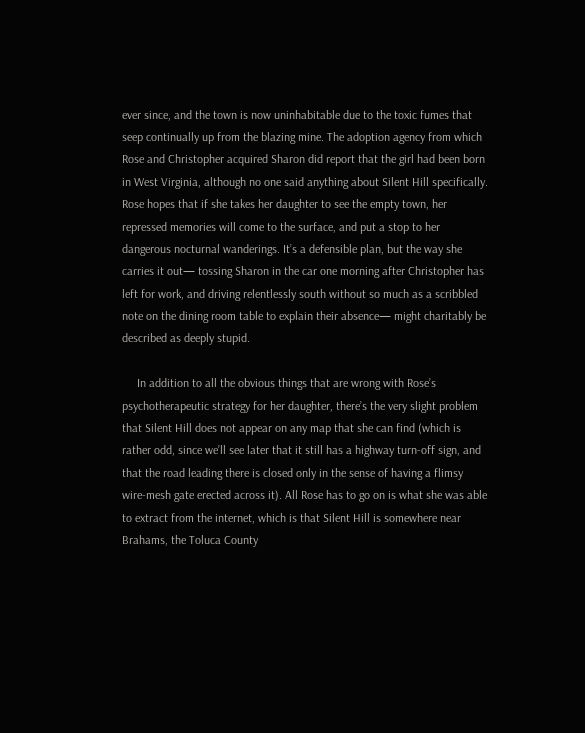ever since, and the town is now uninhabitable due to the toxic fumes that seep continually up from the blazing mine. The adoption agency from which Rose and Christopher acquired Sharon did report that the girl had been born in West Virginia, although no one said anything about Silent Hill specifically. Rose hopes that if she takes her daughter to see the empty town, her repressed memories will come to the surface, and put a stop to her dangerous nocturnal wanderings. It’s a defensible plan, but the way she carries it out— tossing Sharon in the car one morning after Christopher has left for work, and driving relentlessly south without so much as a scribbled note on the dining room table to explain their absence— might charitably be described as deeply stupid.

     In addition to all the obvious things that are wrong with Rose’s psychotherapeutic strategy for her daughter, there’s the very slight problem that Silent Hill does not appear on any map that she can find (which is rather odd, since we’ll see later that it still has a highway turn-off sign, and that the road leading there is closed only in the sense of having a flimsy wire-mesh gate erected across it). All Rose has to go on is what she was able to extract from the internet, which is that Silent Hill is somewhere near Brahams, the Toluca County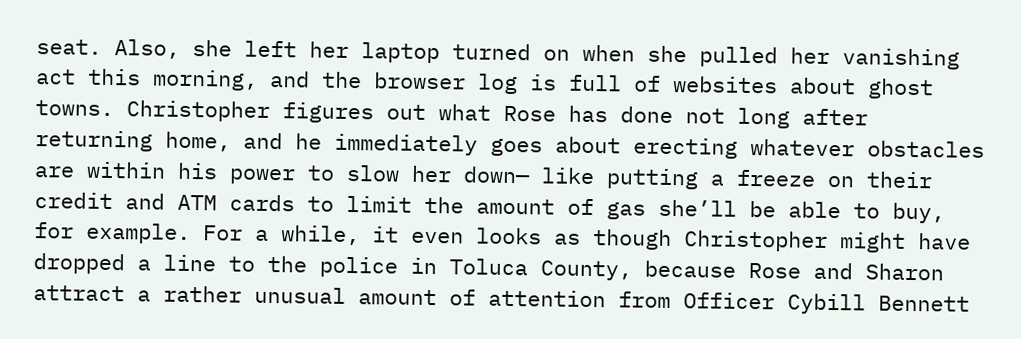seat. Also, she left her laptop turned on when she pulled her vanishing act this morning, and the browser log is full of websites about ghost towns. Christopher figures out what Rose has done not long after returning home, and he immediately goes about erecting whatever obstacles are within his power to slow her down— like putting a freeze on their credit and ATM cards to limit the amount of gas she’ll be able to buy, for example. For a while, it even looks as though Christopher might have dropped a line to the police in Toluca County, because Rose and Sharon attract a rather unusual amount of attention from Officer Cybill Bennett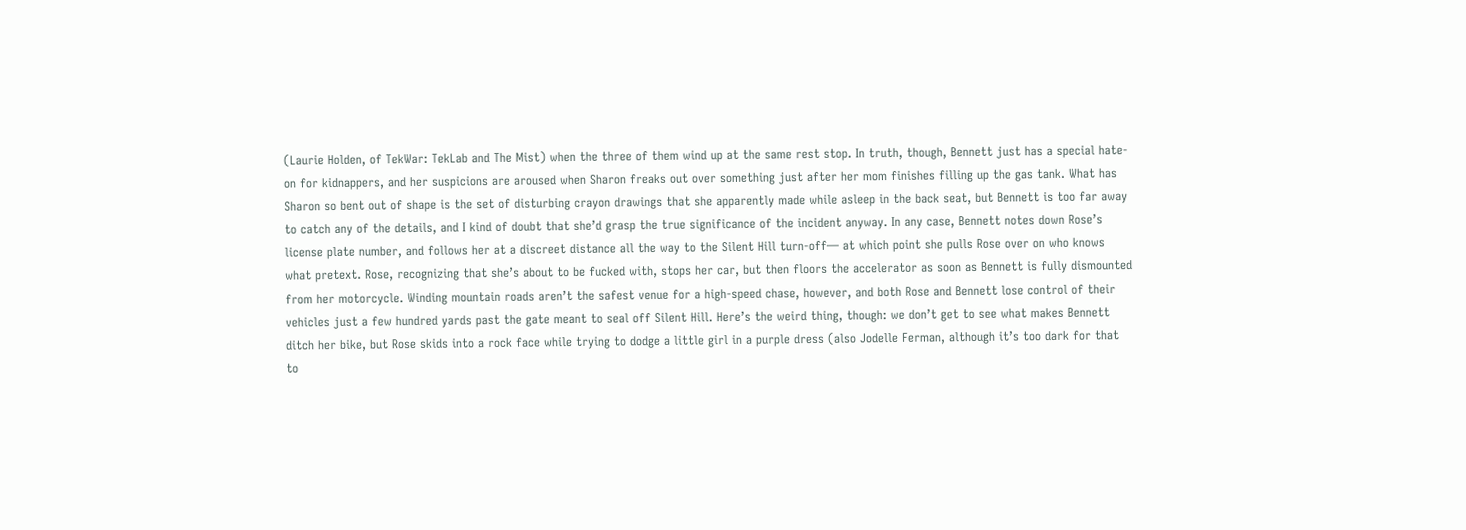(Laurie Holden, of TekWar: TekLab and The Mist) when the three of them wind up at the same rest stop. In truth, though, Bennett just has a special hate-on for kidnappers, and her suspicions are aroused when Sharon freaks out over something just after her mom finishes filling up the gas tank. What has Sharon so bent out of shape is the set of disturbing crayon drawings that she apparently made while asleep in the back seat, but Bennett is too far away to catch any of the details, and I kind of doubt that she’d grasp the true significance of the incident anyway. In any case, Bennett notes down Rose’s license plate number, and follows her at a discreet distance all the way to the Silent Hill turn-off— at which point she pulls Rose over on who knows what pretext. Rose, recognizing that she’s about to be fucked with, stops her car, but then floors the accelerator as soon as Bennett is fully dismounted from her motorcycle. Winding mountain roads aren’t the safest venue for a high-speed chase, however, and both Rose and Bennett lose control of their vehicles just a few hundred yards past the gate meant to seal off Silent Hill. Here’s the weird thing, though: we don’t get to see what makes Bennett ditch her bike, but Rose skids into a rock face while trying to dodge a little girl in a purple dress (also Jodelle Ferman, although it’s too dark for that to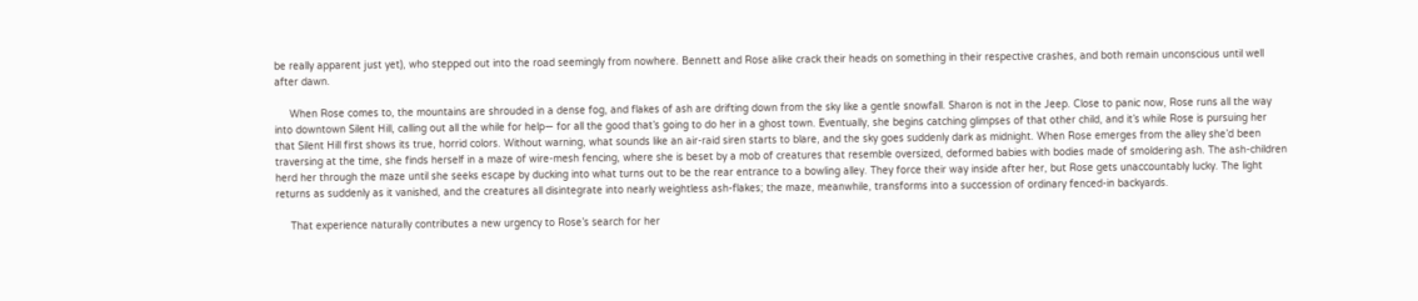be really apparent just yet), who stepped out into the road seemingly from nowhere. Bennett and Rose alike crack their heads on something in their respective crashes, and both remain unconscious until well after dawn.

     When Rose comes to, the mountains are shrouded in a dense fog, and flakes of ash are drifting down from the sky like a gentle snowfall. Sharon is not in the Jeep. Close to panic now, Rose runs all the way into downtown Silent Hill, calling out all the while for help— for all the good that’s going to do her in a ghost town. Eventually, she begins catching glimpses of that other child, and it’s while Rose is pursuing her that Silent Hill first shows its true, horrid colors. Without warning, what sounds like an air-raid siren starts to blare, and the sky goes suddenly dark as midnight. When Rose emerges from the alley she’d been traversing at the time, she finds herself in a maze of wire-mesh fencing, where she is beset by a mob of creatures that resemble oversized, deformed babies with bodies made of smoldering ash. The ash-children herd her through the maze until she seeks escape by ducking into what turns out to be the rear entrance to a bowling alley. They force their way inside after her, but Rose gets unaccountably lucky. The light returns as suddenly as it vanished, and the creatures all disintegrate into nearly weightless ash-flakes; the maze, meanwhile, transforms into a succession of ordinary fenced-in backyards.

     That experience naturally contributes a new urgency to Rose’s search for her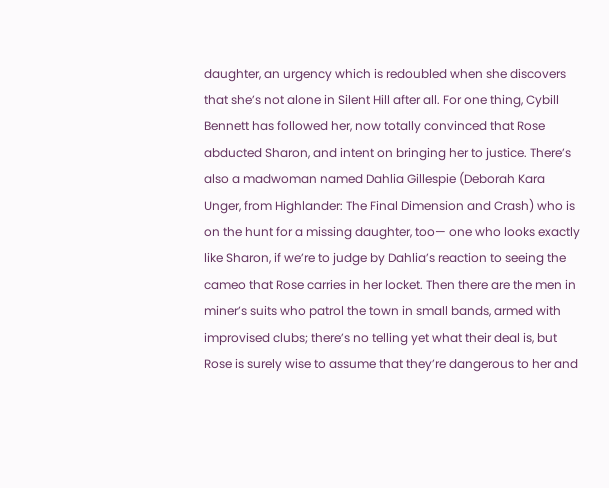daughter, an urgency which is redoubled when she discovers that she’s not alone in Silent Hill after all. For one thing, Cybill Bennett has followed her, now totally convinced that Rose abducted Sharon, and intent on bringing her to justice. There’s also a madwoman named Dahlia Gillespie (Deborah Kara Unger, from Highlander: The Final Dimension and Crash) who is on the hunt for a missing daughter, too— one who looks exactly like Sharon, if we’re to judge by Dahlia’s reaction to seeing the cameo that Rose carries in her locket. Then there are the men in miner’s suits who patrol the town in small bands, armed with improvised clubs; there’s no telling yet what their deal is, but Rose is surely wise to assume that they’re dangerous to her and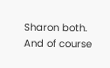Sharon both. And of course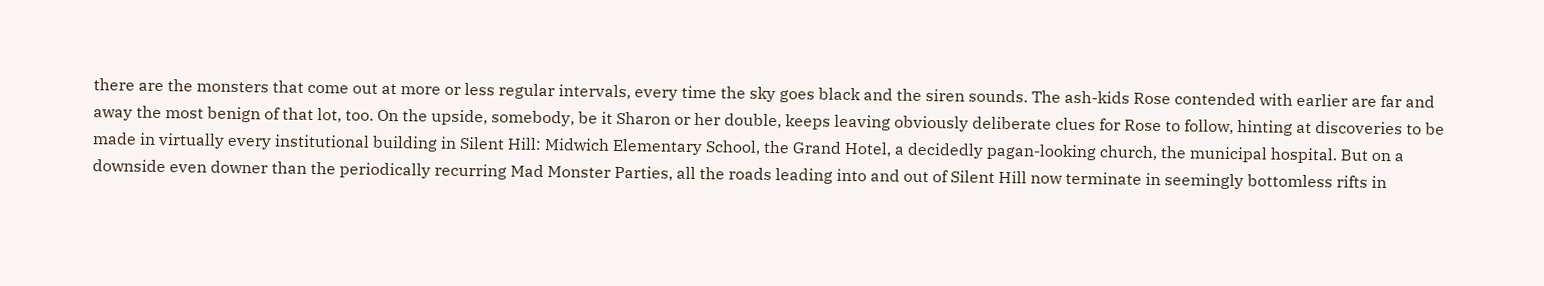there are the monsters that come out at more or less regular intervals, every time the sky goes black and the siren sounds. The ash-kids Rose contended with earlier are far and away the most benign of that lot, too. On the upside, somebody, be it Sharon or her double, keeps leaving obviously deliberate clues for Rose to follow, hinting at discoveries to be made in virtually every institutional building in Silent Hill: Midwich Elementary School, the Grand Hotel, a decidedly pagan-looking church, the municipal hospital. But on a downside even downer than the periodically recurring Mad Monster Parties, all the roads leading into and out of Silent Hill now terminate in seemingly bottomless rifts in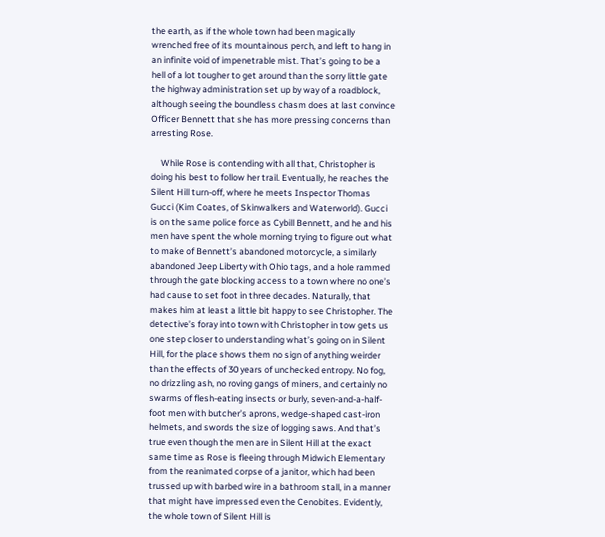the earth, as if the whole town had been magically wrenched free of its mountainous perch, and left to hang in an infinite void of impenetrable mist. That’s going to be a hell of a lot tougher to get around than the sorry little gate the highway administration set up by way of a roadblock, although seeing the boundless chasm does at last convince Officer Bennett that she has more pressing concerns than arresting Rose.

     While Rose is contending with all that, Christopher is doing his best to follow her trail. Eventually, he reaches the Silent Hill turn-off, where he meets Inspector Thomas Gucci (Kim Coates, of Skinwalkers and Waterworld). Gucci is on the same police force as Cybill Bennett, and he and his men have spent the whole morning trying to figure out what to make of Bennett’s abandoned motorcycle, a similarly abandoned Jeep Liberty with Ohio tags, and a hole rammed through the gate blocking access to a town where no one’s had cause to set foot in three decades. Naturally, that makes him at least a little bit happy to see Christopher. The detective’s foray into town with Christopher in tow gets us one step closer to understanding what’s going on in Silent Hill, for the place shows them no sign of anything weirder than the effects of 30 years of unchecked entropy. No fog, no drizzling ash, no roving gangs of miners, and certainly no swarms of flesh-eating insects or burly, seven-and-a-half-foot men with butcher’s aprons, wedge-shaped cast-iron helmets, and swords the size of logging saws. And that’s true even though the men are in Silent Hill at the exact same time as Rose is fleeing through Midwich Elementary from the reanimated corpse of a janitor, which had been trussed up with barbed wire in a bathroom stall, in a manner that might have impressed even the Cenobites. Evidently, the whole town of Silent Hill is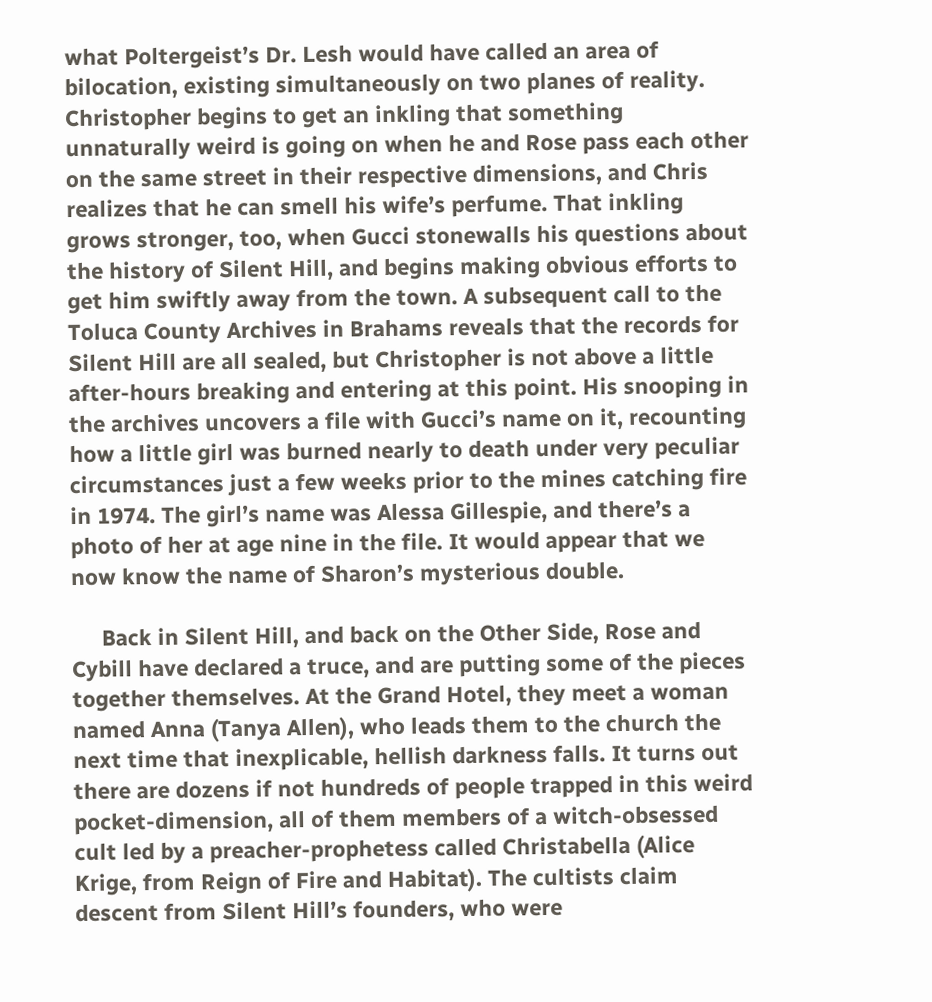what Poltergeist’s Dr. Lesh would have called an area of bilocation, existing simultaneously on two planes of reality. Christopher begins to get an inkling that something unnaturally weird is going on when he and Rose pass each other on the same street in their respective dimensions, and Chris realizes that he can smell his wife’s perfume. That inkling grows stronger, too, when Gucci stonewalls his questions about the history of Silent Hill, and begins making obvious efforts to get him swiftly away from the town. A subsequent call to the Toluca County Archives in Brahams reveals that the records for Silent Hill are all sealed, but Christopher is not above a little after-hours breaking and entering at this point. His snooping in the archives uncovers a file with Gucci’s name on it, recounting how a little girl was burned nearly to death under very peculiar circumstances just a few weeks prior to the mines catching fire in 1974. The girl’s name was Alessa Gillespie, and there’s a photo of her at age nine in the file. It would appear that we now know the name of Sharon’s mysterious double.

     Back in Silent Hill, and back on the Other Side, Rose and Cybill have declared a truce, and are putting some of the pieces together themselves. At the Grand Hotel, they meet a woman named Anna (Tanya Allen), who leads them to the church the next time that inexplicable, hellish darkness falls. It turns out there are dozens if not hundreds of people trapped in this weird pocket-dimension, all of them members of a witch-obsessed cult led by a preacher-prophetess called Christabella (Alice Krige, from Reign of Fire and Habitat). The cultists claim descent from Silent Hill’s founders, who were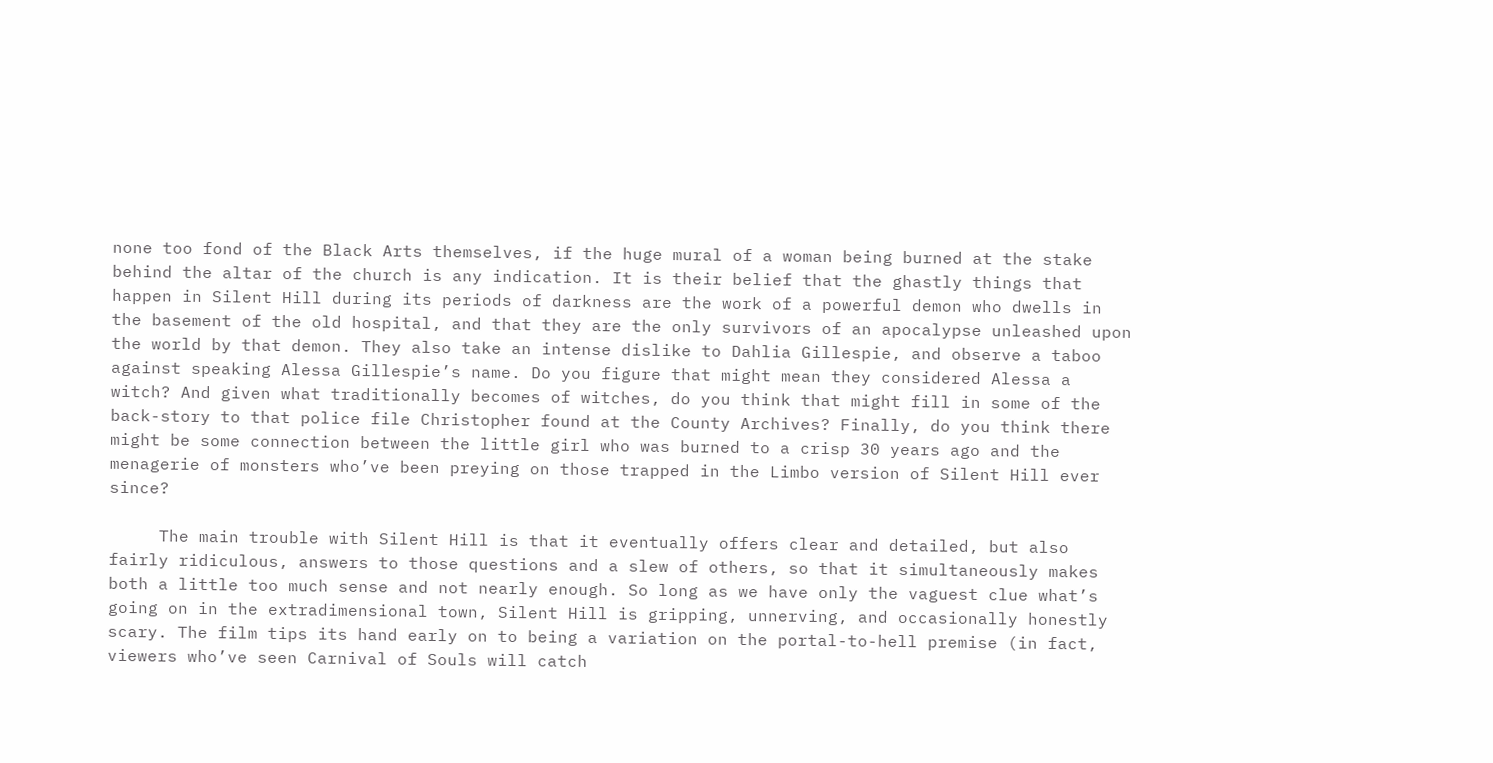none too fond of the Black Arts themselves, if the huge mural of a woman being burned at the stake behind the altar of the church is any indication. It is their belief that the ghastly things that happen in Silent Hill during its periods of darkness are the work of a powerful demon who dwells in the basement of the old hospital, and that they are the only survivors of an apocalypse unleashed upon the world by that demon. They also take an intense dislike to Dahlia Gillespie, and observe a taboo against speaking Alessa Gillespie’s name. Do you figure that might mean they considered Alessa a witch? And given what traditionally becomes of witches, do you think that might fill in some of the back-story to that police file Christopher found at the County Archives? Finally, do you think there might be some connection between the little girl who was burned to a crisp 30 years ago and the menagerie of monsters who’ve been preying on those trapped in the Limbo version of Silent Hill ever since?

     The main trouble with Silent Hill is that it eventually offers clear and detailed, but also fairly ridiculous, answers to those questions and a slew of others, so that it simultaneously makes both a little too much sense and not nearly enough. So long as we have only the vaguest clue what’s going on in the extradimensional town, Silent Hill is gripping, unnerving, and occasionally honestly scary. The film tips its hand early on to being a variation on the portal-to-hell premise (in fact, viewers who’ve seen Carnival of Souls will catch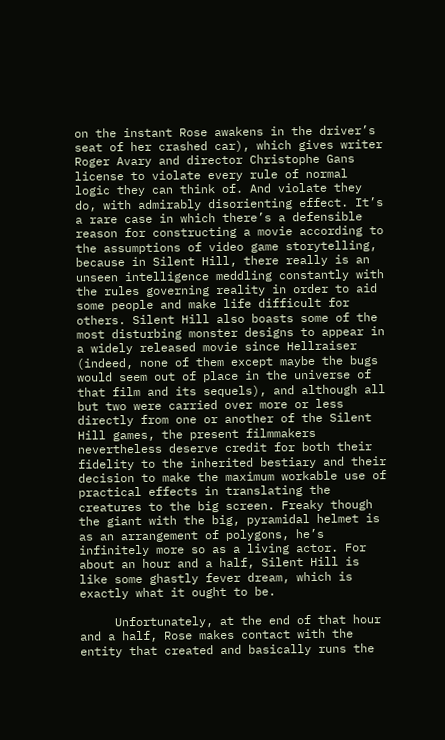on the instant Rose awakens in the driver’s seat of her crashed car), which gives writer Roger Avary and director Christophe Gans license to violate every rule of normal logic they can think of. And violate they do, with admirably disorienting effect. It’s a rare case in which there’s a defensible reason for constructing a movie according to the assumptions of video game storytelling, because in Silent Hill, there really is an unseen intelligence meddling constantly with the rules governing reality in order to aid some people and make life difficult for others. Silent Hill also boasts some of the most disturbing monster designs to appear in a widely released movie since Hellraiser (indeed, none of them except maybe the bugs would seem out of place in the universe of that film and its sequels), and although all but two were carried over more or less directly from one or another of the Silent Hill games, the present filmmakers nevertheless deserve credit for both their fidelity to the inherited bestiary and their decision to make the maximum workable use of practical effects in translating the creatures to the big screen. Freaky though the giant with the big, pyramidal helmet is as an arrangement of polygons, he’s infinitely more so as a living actor. For about an hour and a half, Silent Hill is like some ghastly fever dream, which is exactly what it ought to be.

     Unfortunately, at the end of that hour and a half, Rose makes contact with the entity that created and basically runs the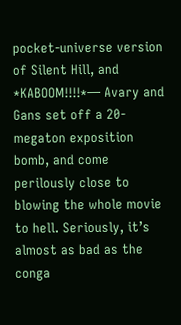pocket-universe version of Silent Hill, and *KABOOM!!!!*— Avary and Gans set off a 20-megaton exposition bomb, and come perilously close to blowing the whole movie to hell. Seriously, it’s almost as bad as the conga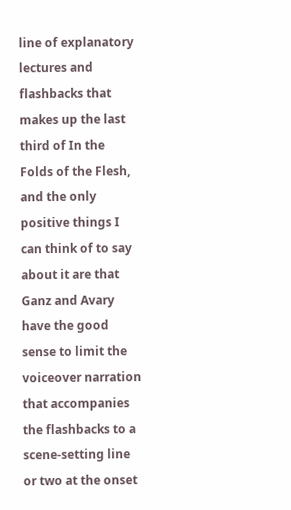line of explanatory lectures and flashbacks that makes up the last third of In the Folds of the Flesh, and the only positive things I can think of to say about it are that Ganz and Avary have the good sense to limit the voiceover narration that accompanies the flashbacks to a scene-setting line or two at the onset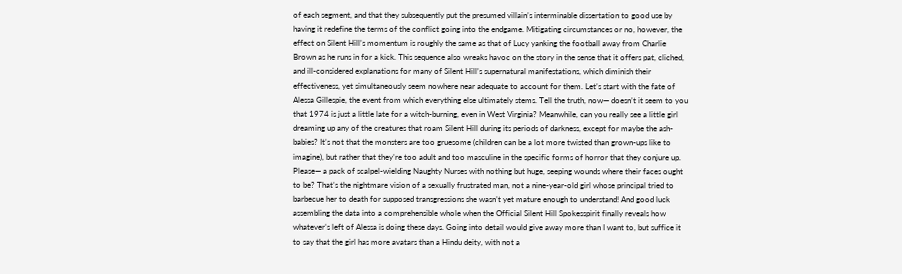of each segment, and that they subsequently put the presumed villain’s interminable dissertation to good use by having it redefine the terms of the conflict going into the endgame. Mitigating circumstances or no, however, the effect on Silent Hill’s momentum is roughly the same as that of Lucy yanking the football away from Charlie Brown as he runs in for a kick. This sequence also wreaks havoc on the story in the sense that it offers pat, cliched, and ill-considered explanations for many of Silent Hill’s supernatural manifestations, which diminish their effectiveness, yet simultaneously seem nowhere near adequate to account for them. Let’s start with the fate of Alessa Gillespie, the event from which everything else ultimately stems. Tell the truth, now— doesn’t it seem to you that 1974 is just a little late for a witch-burning, even in West Virginia? Meanwhile, can you really see a little girl dreaming up any of the creatures that roam Silent Hill during its periods of darkness, except for maybe the ash-babies? It’s not that the monsters are too gruesome (children can be a lot more twisted than grown-ups like to imagine), but rather that they’re too adult and too masculine in the specific forms of horror that they conjure up. Please— a pack of scalpel-wielding Naughty Nurses with nothing but huge, seeping wounds where their faces ought to be? That’s the nightmare vision of a sexually frustrated man, not a nine-year-old girl whose principal tried to barbecue her to death for supposed transgressions she wasn’t yet mature enough to understand! And good luck assembling the data into a comprehensible whole when the Official Silent Hill Spokesspirit finally reveals how whatever’s left of Alessa is doing these days. Going into detail would give away more than I want to, but suffice it to say that the girl has more avatars than a Hindu deity, with not a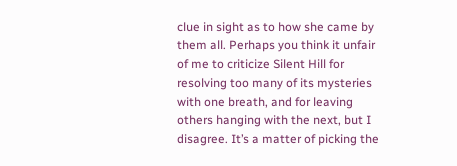clue in sight as to how she came by them all. Perhaps you think it unfair of me to criticize Silent Hill for resolving too many of its mysteries with one breath, and for leaving others hanging with the next, but I disagree. It’s a matter of picking the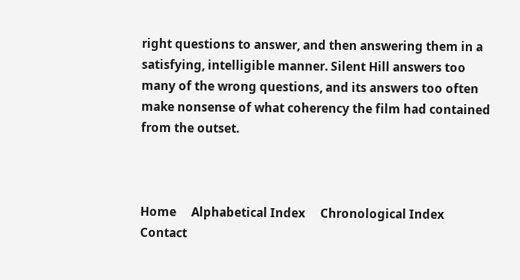right questions to answer, and then answering them in a satisfying, intelligible manner. Silent Hill answers too many of the wrong questions, and its answers too often make nonsense of what coherency the film had contained from the outset.



Home     Alphabetical Index     Chronological Index     Contact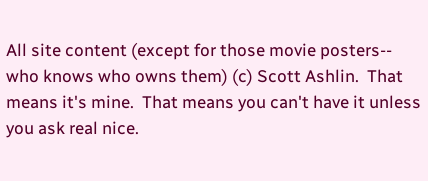All site content (except for those movie posters-- who knows who owns them) (c) Scott Ashlin.  That means it's mine.  That means you can't have it unless you ask real nice.